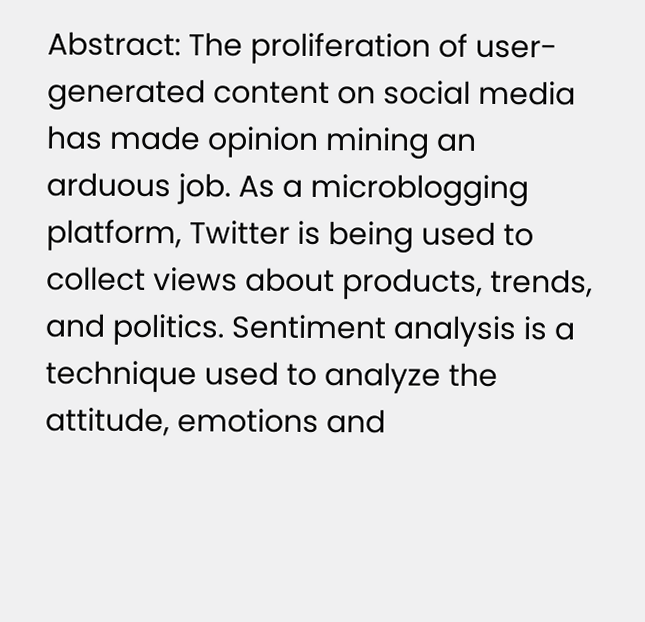Abstract: The proliferation of user-generated content on social media has made opinion mining an arduous job. As a microblogging platform, Twitter is being used to collect views about products, trends, and politics. Sentiment analysis is a technique used to analyze the attitude, emotions and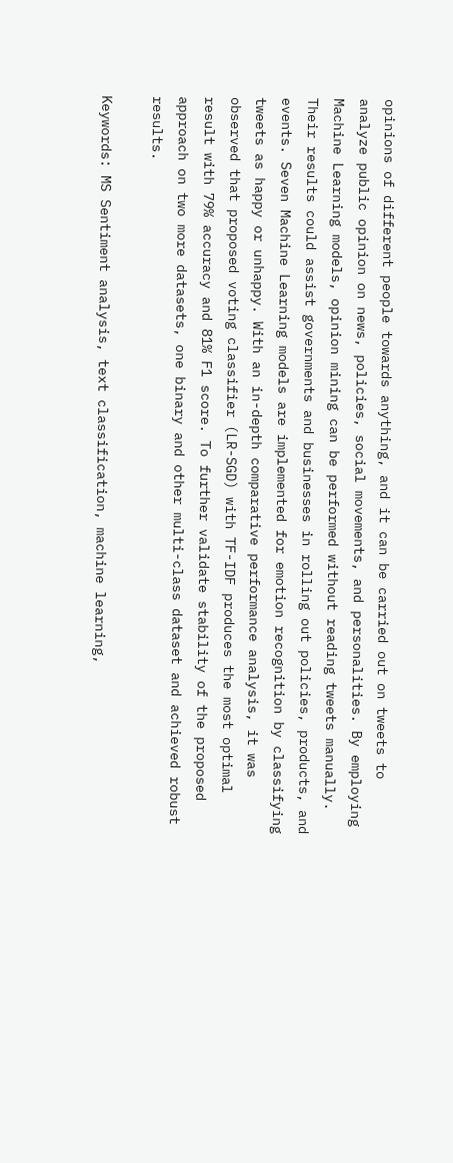opinions of different people towards anything, and it can be carried out on tweets to analyze public opinion on news, policies, social movements, and personalities. By employing Machine Learning models, opinion mining can be performed without reading tweets manually. Their results could assist governments and businesses in rolling out policies, products, and events. Seven Machine Learning models are implemented for emotion recognition by classifying tweets as happy or unhappy. With an in-depth comparative performance analysis, it was observed that proposed voting classifier (LR-SGD) with TF-IDF produces the most optimal result with 79% accuracy and 81% F1 score. To further validate stability of the proposed approach on two more datasets, one binary and other multi-class dataset and achieved robust results.

Keywords: MS Sentiment analysis, text classification, machine learning,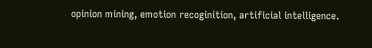opinion mining, emotion recoginition, artificial intelligence.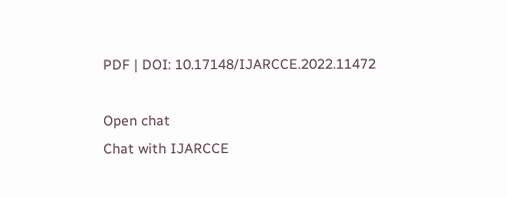PDF | DOI: 10.17148/IJARCCE.2022.11472

Open chat
Chat with IJARCCE